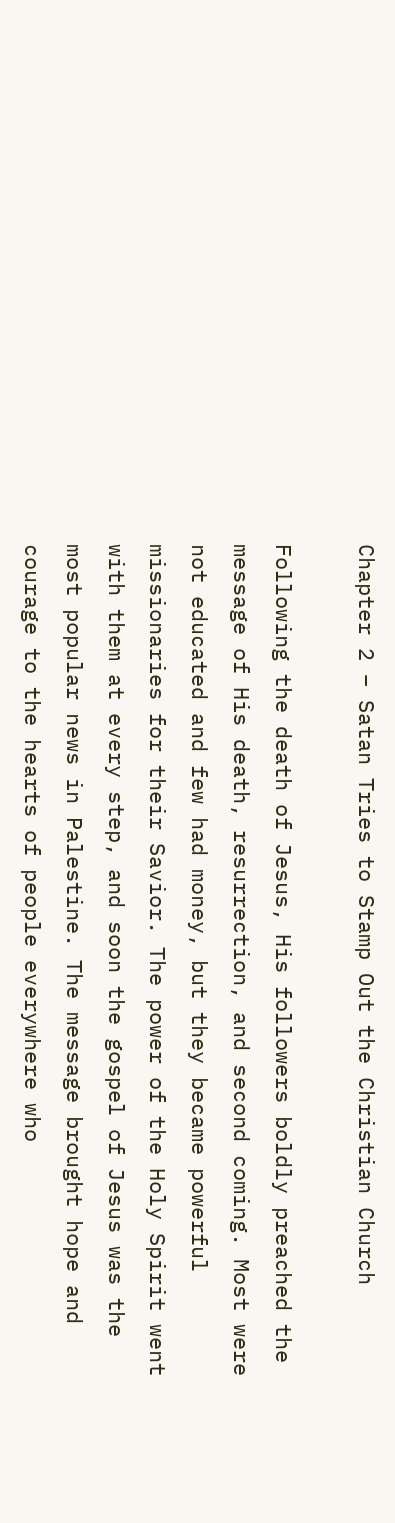Chapter 2 – Satan Tries to Stamp Out the Christian Church

Following the death of Jesus, His followers boldly preached the message of His death, resurrection, and second coming. Most were not educated and few had money, but they became powerful missionaries for their Savior. The power of the Holy Spirit went with them at every step, and soon the gospel of Jesus was the most popular news in Palestine. The message brought hope and courage to the hearts of people everywhere who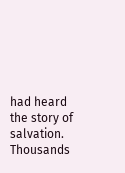had heard the story of salvation. Thousands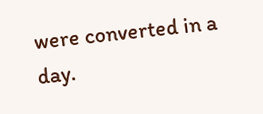were converted in a day.